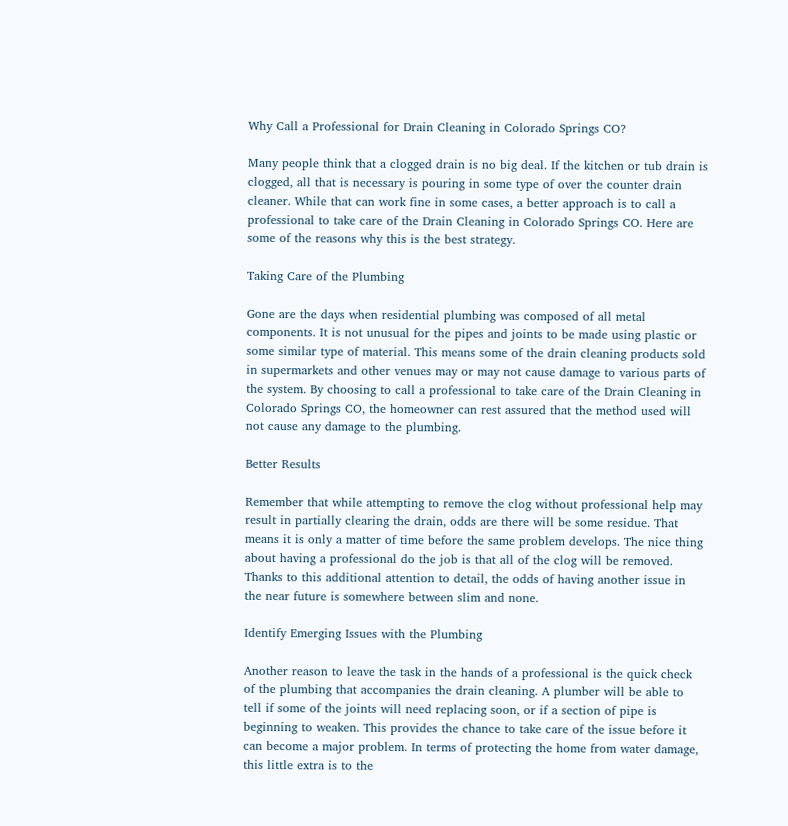Why Call a Professional for Drain Cleaning in Colorado Springs CO?

Many people think that a clogged drain is no big deal. If the kitchen or tub drain is clogged, all that is necessary is pouring in some type of over the counter drain cleaner. While that can work fine in some cases, a better approach is to call a professional to take care of the Drain Cleaning in Colorado Springs CO. Here are some of the reasons why this is the best strategy.

Taking Care of the Plumbing

Gone are the days when residential plumbing was composed of all metal components. It is not unusual for the pipes and joints to be made using plastic or some similar type of material. This means some of the drain cleaning products sold in supermarkets and other venues may or may not cause damage to various parts of the system. By choosing to call a professional to take care of the Drain Cleaning in Colorado Springs CO, the homeowner can rest assured that the method used will not cause any damage to the plumbing.

Better Results

Remember that while attempting to remove the clog without professional help may result in partially clearing the drain, odds are there will be some residue. That means it is only a matter of time before the same problem develops. The nice thing about having a professional do the job is that all of the clog will be removed. Thanks to this additional attention to detail, the odds of having another issue in the near future is somewhere between slim and none.

Identify Emerging Issues with the Plumbing

Another reason to leave the task in the hands of a professional is the quick check of the plumbing that accompanies the drain cleaning. A plumber will be able to tell if some of the joints will need replacing soon, or if a section of pipe is beginning to weaken. This provides the chance to take care of the issue before it can become a major problem. In terms of protecting the home from water damage, this little extra is to the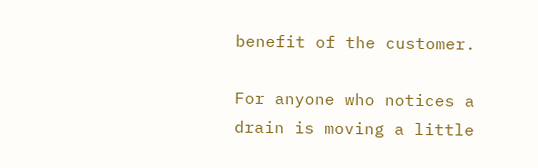benefit of the customer.

For anyone who notices a drain is moving a little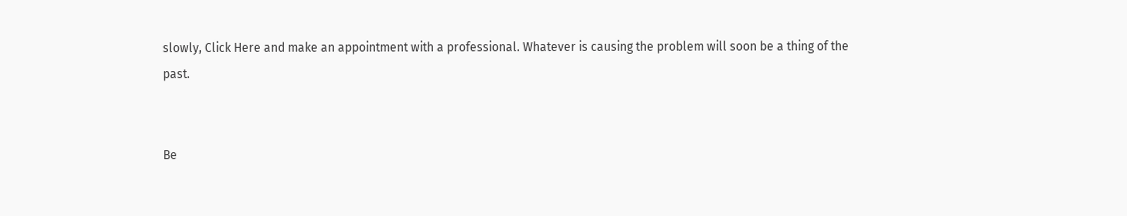slowly, Click Here and make an appointment with a professional. Whatever is causing the problem will soon be a thing of the past.


Be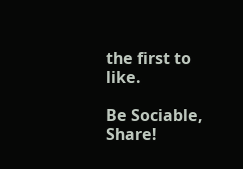the first to like.

Be Sociable, Share!